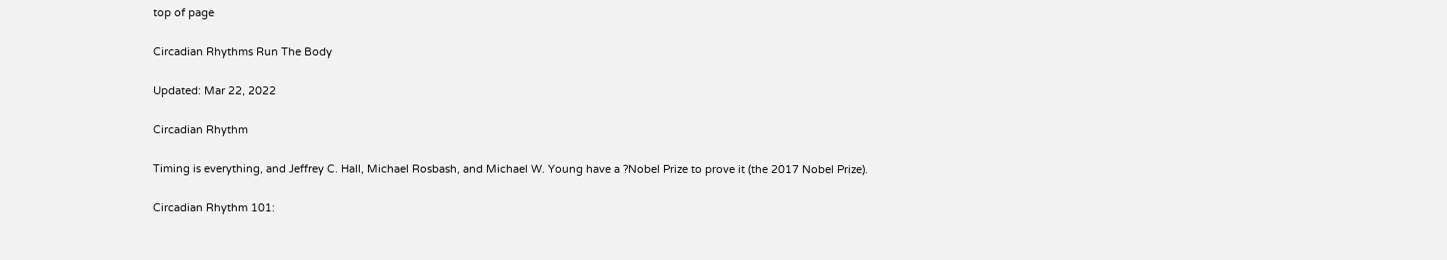top of page

Circadian Rhythms Run The Body

Updated: Mar 22, 2022

Circadian Rhythm

Timing is everything, and Jeffrey C. Hall, Michael Rosbash, and Michael W. Young have a ?Nobel Prize to prove it (the 2017 Nobel Prize).

Circadian Rhythm 101: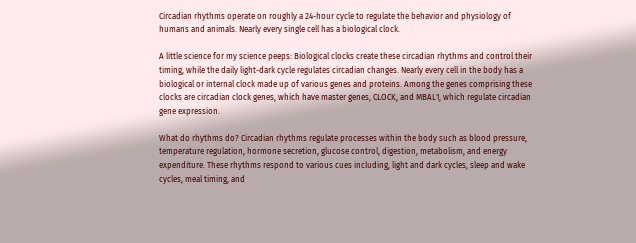Circadian rhythms operate on roughly a 24-hour cycle to regulate the behavior and physiology of humans and animals. Nearly every single cell has a biological clock.

A little science for my science peeps: Biological clocks create these circadian rhythms and control their timing, while the daily light-dark cycle regulates circadian changes. Nearly every cell in the body has a biological or internal clock made up of various genes and proteins. Among the genes comprising these clocks are circadian clock genes, which have master genes, CLOCK, and MBAL1, which regulate circadian gene expression.

What do rhythms do? Circadian rhythms regulate processes within the body such as blood pressure, temperature regulation, hormone secretion, glucose control, digestion, metabolism, and energy expenditure. These rhythms respond to various cues including, light and dark cycles, sleep and wake cycles, meal timing, and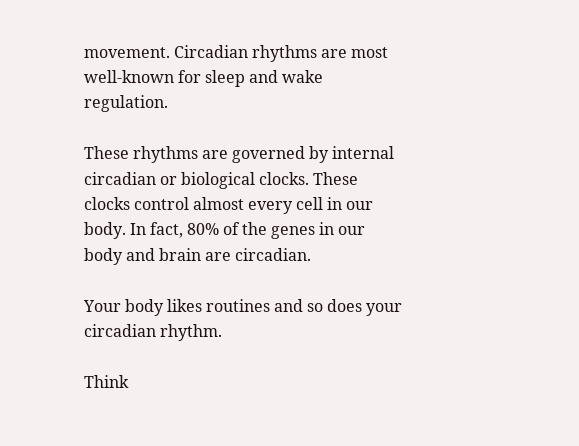movement. Circadian rhythms are most well-known for sleep and wake regulation.

These rhythms are governed by internal circadian or biological clocks. These clocks control almost every cell in our body. In fact, 80% of the genes in our body and brain are circadian.

Your body likes routines and so does your circadian rhythm.

Think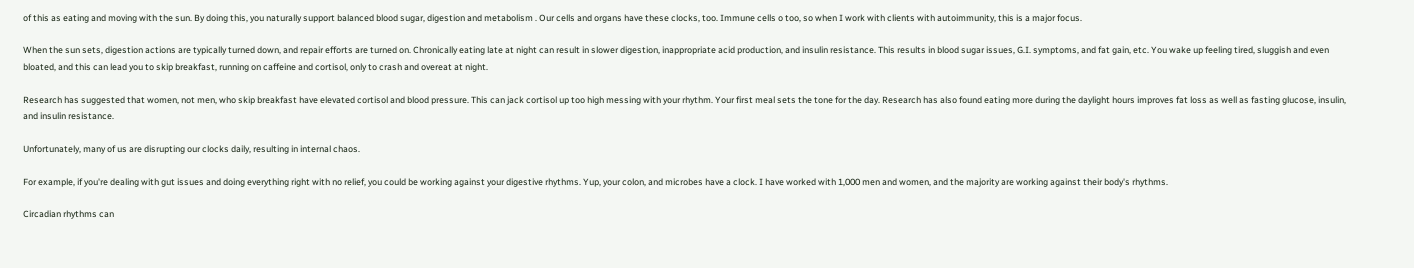of this as eating and moving with the sun. By doing this, you naturally support balanced blood sugar, digestion and metabolism . Our cells and organs have these clocks, too. Immune cells o too, so when I work with clients with autoimmunity, this is a major focus.

When the sun sets, digestion actions are typically turned down, and repair efforts are turned on. Chronically eating late at night can result in slower digestion, inappropriate acid production, and insulin resistance. This results in blood sugar issues, G.I. symptoms, and fat gain, etc. You wake up feeling tired, sluggish and even bloated, and this can lead you to skip breakfast, running on caffeine and cortisol, only to crash and overeat at night.

Research has suggested that women, not men, who skip breakfast have elevated cortisol and blood pressure. This can jack cortisol up too high messing with your rhythm. Your first meal sets the tone for the day. Research has also found eating more during the daylight hours improves fat loss as well as fasting glucose, insulin, and insulin resistance.

Unfortunately, many of us are disrupting our clocks daily, resulting in internal chaos.

For example, if you're dealing with gut issues and doing everything right with no relief, you could be working against your digestive rhythms. Yup, your colon, and microbes have a clock. I have worked with 1,000 men and women, and the majority are working against their body's rhythms.

Circadian rhythms can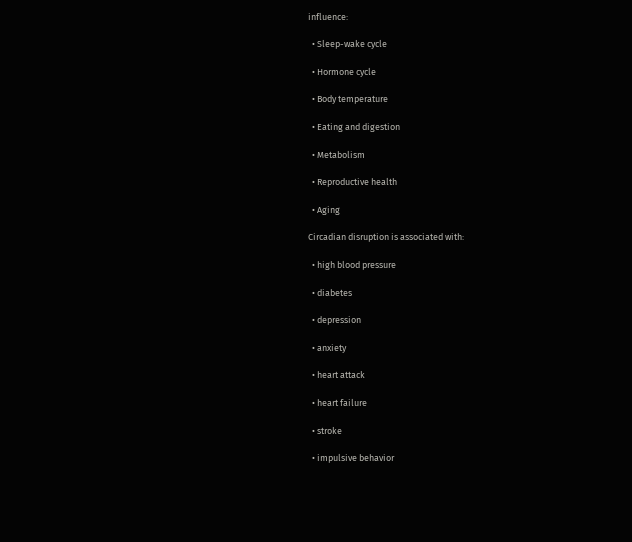influence:

  • Sleep-wake cycle

  • Hormone cycle

  • Body temperature

  • Eating and digestion

  • Metabolism

  • Reproductive health

  • Aging

Circadian disruption is associated with:

  • high blood pressure

  • diabetes

  • depression

  • anxiety

  • heart attack

  • heart failure

  • stroke

  • impulsive behavior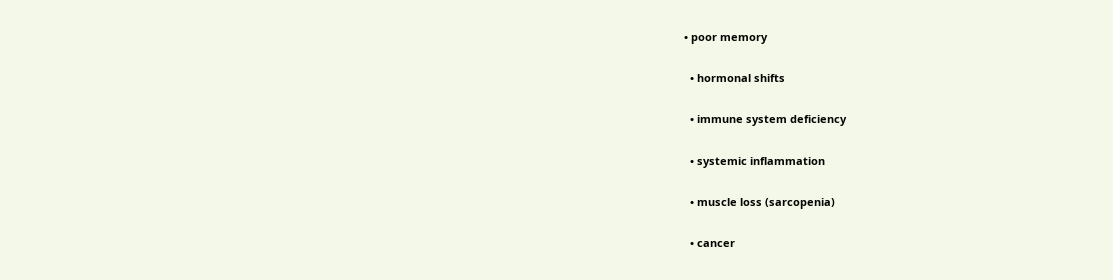• poor memory

  • hormonal shifts

  • immune system deficiency

  • systemic inflammation

  • muscle loss (sarcopenia)

  • cancer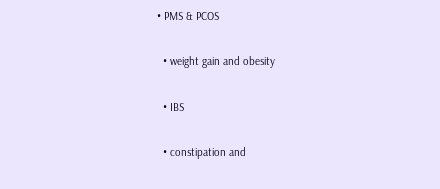• PMS & PCOS

  • weight gain and obesity

  • IBS

  • constipation and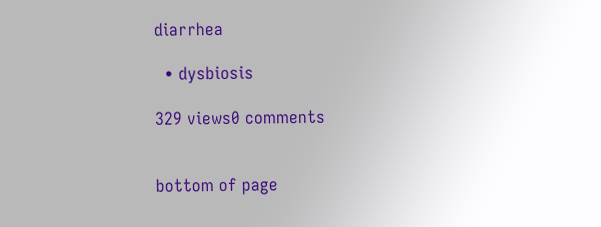diarrhea

  • dysbiosis

329 views0 comments


bottom of page